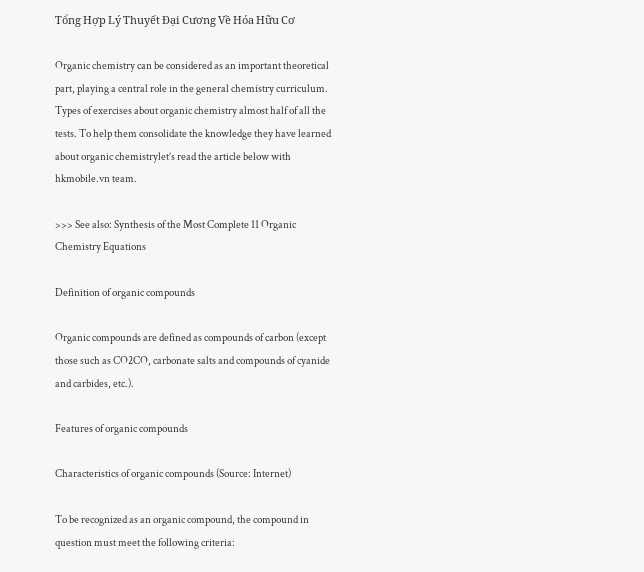Tổng Hợp Lý Thuyết Đại Cương Về Hóa Hữu Cơ

Organic chemistry can be considered as an important theoretical part, playing a central role in the general chemistry curriculum. Types of exercises about organic chemistry almost half of all the tests. To help them consolidate the knowledge they have learned about organic chemistrylet’s read the article below with hkmobile.vn team.

>>> See also: Synthesis of the Most Complete 11 Organic Chemistry Equations

Definition of organic compounds

Organic compounds are defined as compounds of carbon (except those such as CO2CO, carbonate salts and compounds of cyanide and carbides, etc.).

Features of organic compounds

Characteristics of organic compounds (Source: Internet)

To be recognized as an organic compound, the compound in question must meet the following criteria: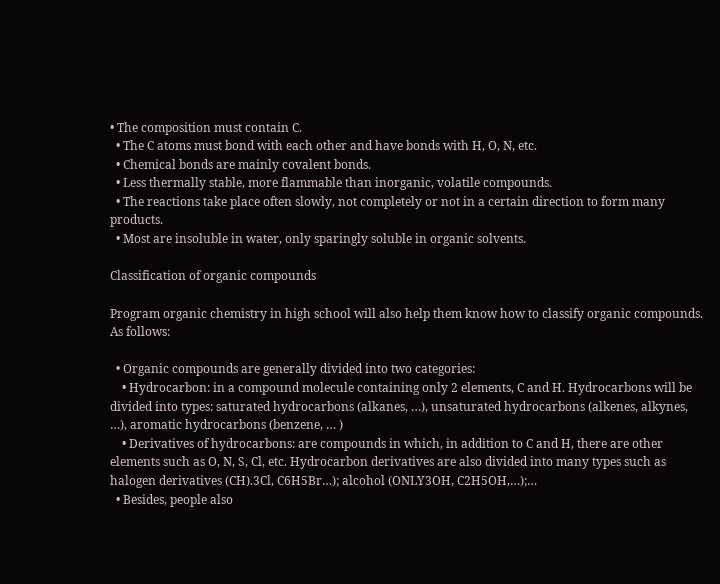• The composition must contain C.
  • The C atoms must bond with each other and have bonds with H, O, N, etc.
  • Chemical bonds are mainly covalent bonds.
  • Less thermally stable, more flammable than inorganic, volatile compounds.
  • The reactions take place often slowly, not completely or not in a certain direction to form many products.
  • Most are insoluble in water, only sparingly soluble in organic solvents.

Classification of organic compounds

Program organic chemistry in high school will also help them know how to classify organic compounds. As follows:

  • Organic compounds are generally divided into two categories:
    • Hydrocarbon: in a compound molecule containing only 2 elements, C and H. Hydrocarbons will be divided into types: saturated hydrocarbons (alkanes, …), unsaturated hydrocarbons (alkenes, alkynes, …), aromatic hydrocarbons (benzene, … )
    • Derivatives of hydrocarbons: are compounds in which, in addition to C and H, there are other elements such as O, N, S, Cl, etc. Hydrocarbon derivatives are also divided into many types such as halogen derivatives (CH).3Cl, C6H5Br…); alcohol (ONLY3OH, C2H5OH,…);…
  • Besides, people also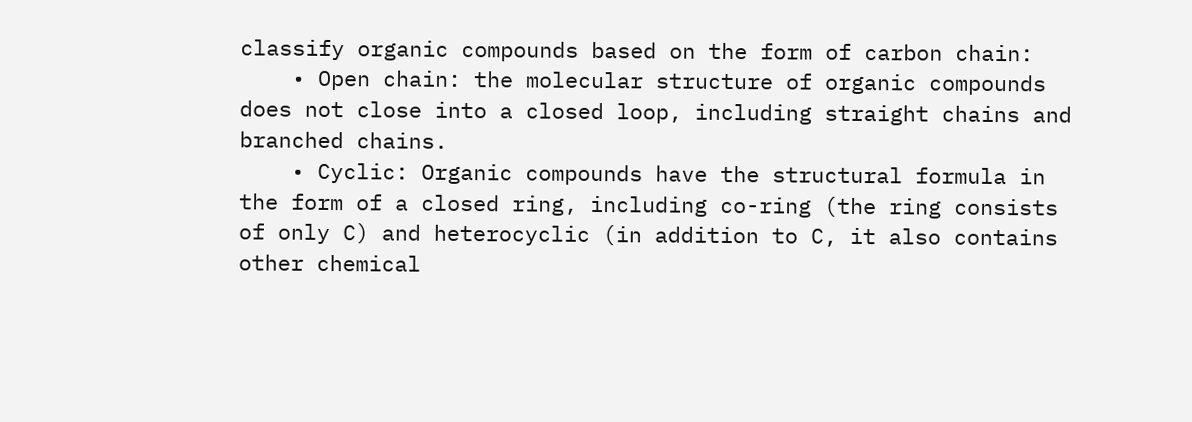classify organic compounds based on the form of carbon chain:
    • Open chain: the molecular structure of organic compounds does not close into a closed loop, including straight chains and branched chains.
    • Cyclic: Organic compounds have the structural formula in the form of a closed ring, including co-ring (the ring consists of only C) and heterocyclic (in addition to C, it also contains other chemical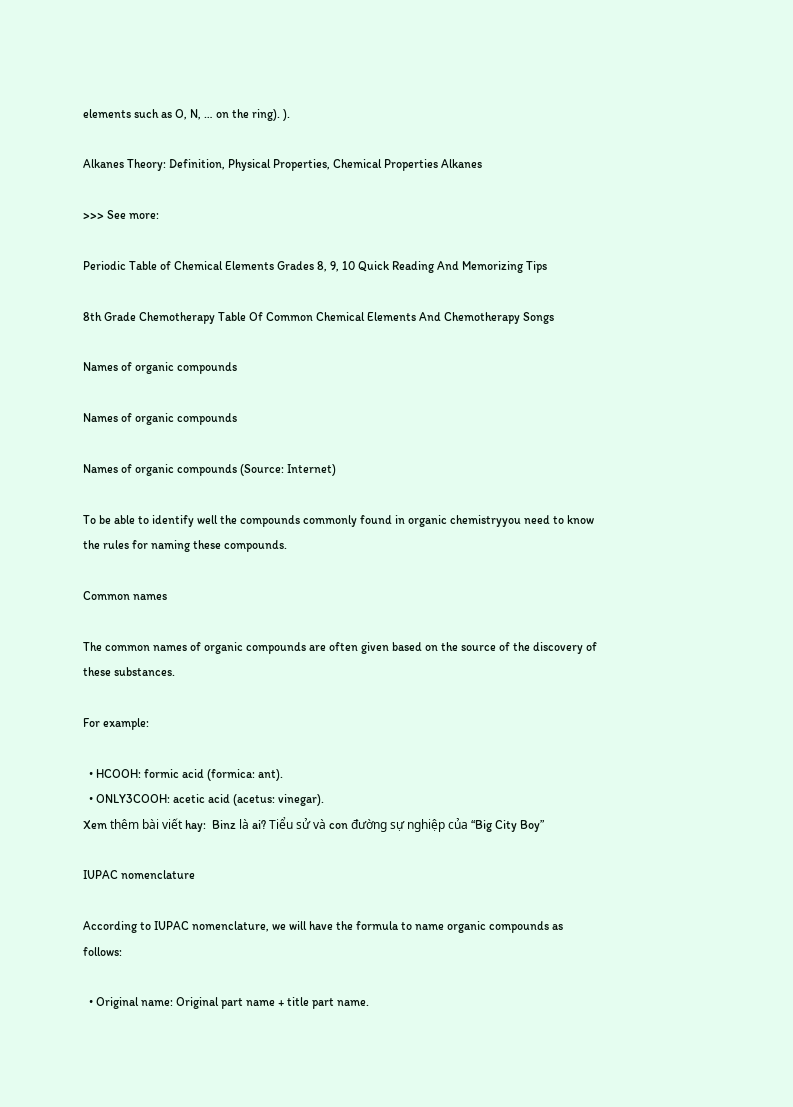elements such as O, N, … on the ring). ).

Alkanes Theory: Definition, Physical Properties, Chemical Properties Alkanes

>>> See more:

Periodic Table of Chemical Elements Grades 8, 9, 10 Quick Reading And Memorizing Tips

8th Grade Chemotherapy Table Of Common Chemical Elements And Chemotherapy Songs

Names of organic compounds

Names of organic compounds

Names of organic compounds (Source: Internet)

To be able to identify well the compounds commonly found in organic chemistryyou need to know the rules for naming these compounds.

Common names

The common names of organic compounds are often given based on the source of the discovery of these substances.

For example:

  • HCOOH: formic acid (formica: ant).
  • ONLY3COOH: acetic acid (acetus: vinegar).
Xem thêm bài viết hay:  Binz là ai? Tiểu sử và con đường sự nghiệp của “Big City Boy”

IUPAC nomenclature

According to IUPAC nomenclature, we will have the formula to name organic compounds as follows:

  • Original name: Original part name + title part name.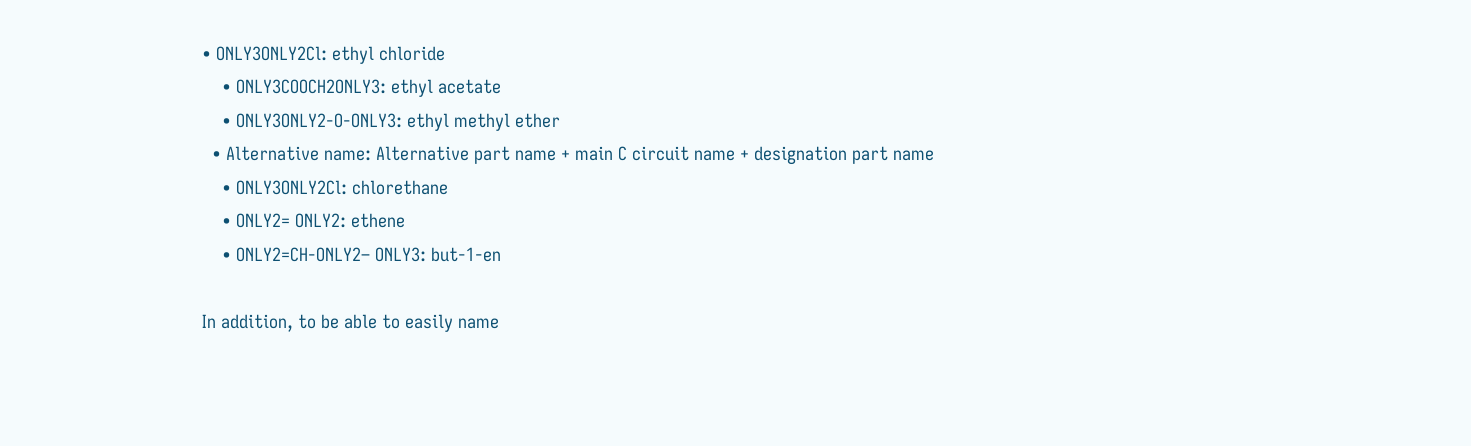• ONLY3ONLY2Cl: ethyl chloride
    • ONLY3COOCH2ONLY3: ethyl acetate
    • ONLY3ONLY2-O-ONLY3: ethyl methyl ether
  • Alternative name: Alternative part name + main C circuit name + designation part name
    • ONLY3ONLY2Cl: chlorethane
    • ONLY2= ONLY2: ethene
    • ONLY2=CH-ONLY2– ONLY3: but-1-en

In addition, to be able to easily name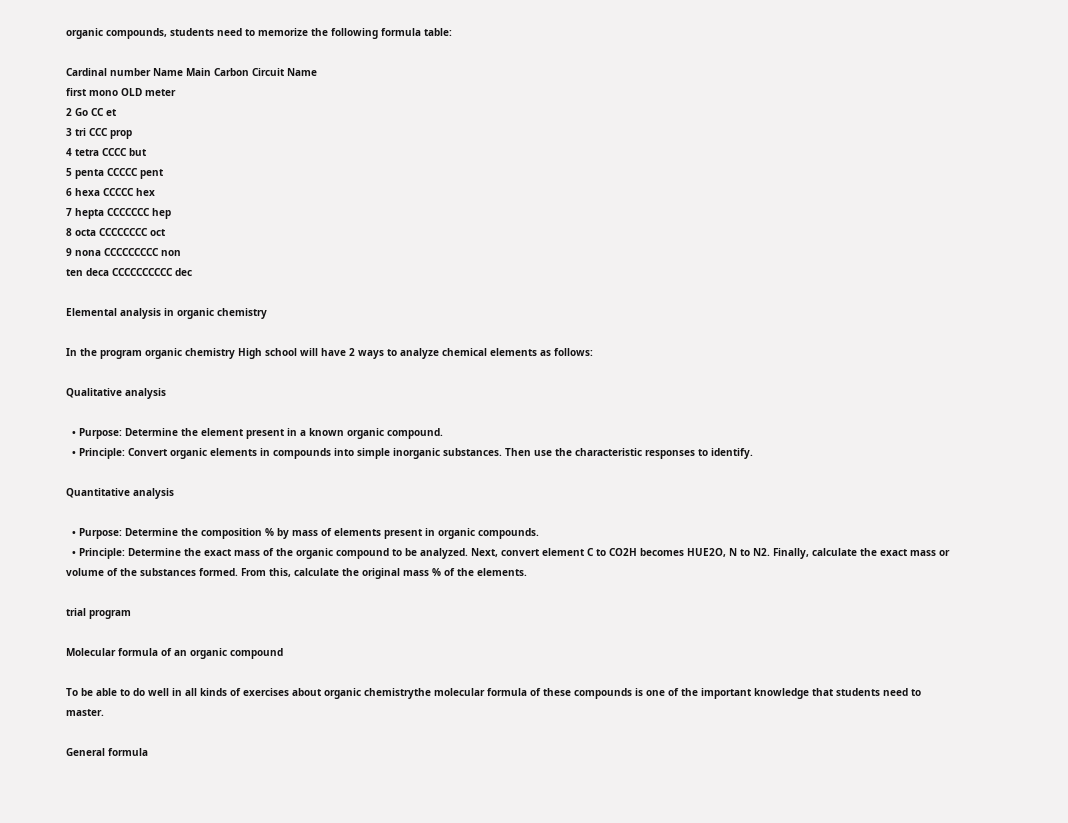organic compounds, students need to memorize the following formula table:

Cardinal number Name Main Carbon Circuit Name
first mono OLD meter
2 Go CC et
3 tri CCC prop
4 tetra CCCC but
5 penta CCCCC pent
6 hexa CCCCC hex
7 hepta CCCCCCC hep
8 octa CCCCCCCC oct
9 nona CCCCCCCCC non
ten deca CCCCCCCCCC dec

Elemental analysis in organic chemistry

In the program organic chemistry High school will have 2 ways to analyze chemical elements as follows:

Qualitative analysis

  • Purpose: Determine the element present in a known organic compound.
  • Principle: Convert organic elements in compounds into simple inorganic substances. Then use the characteristic responses to identify.

Quantitative analysis

  • Purpose: Determine the composition % by mass of elements present in organic compounds.
  • Principle: Determine the exact mass of the organic compound to be analyzed. Next, convert element C to CO2H becomes HUE2O, N to N2. Finally, calculate the exact mass or volume of the substances formed. From this, calculate the original mass % of the elements.

trial program

Molecular formula of an organic compound

To be able to do well in all kinds of exercises about organic chemistrythe molecular formula of these compounds is one of the important knowledge that students need to master.

General formula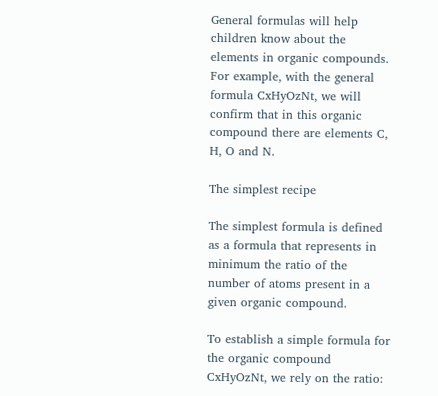General formulas will help children know about the elements in organic compounds. For example, with the general formula CxHyOzNt, we will confirm that in this organic compound there are elements C, H, O and N.

The simplest recipe

The simplest formula is defined as a formula that represents in minimum the ratio of the number of atoms present in a given organic compound.

To establish a simple formula for the organic compound CxHyOzNt, we rely on the ratio: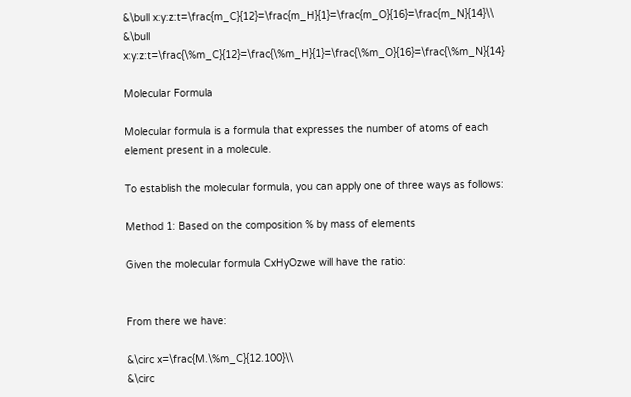&\bull x:y:z:t=\frac{m_C}{12}=\frac{m_H}{1}=\frac{m_O}{16}=\frac{m_N}{14}\\
&\bull x:y:z:t=\frac{\%m_C}{12}=\frac{\%m_H}{1}=\frac{\%m_O}{16}=\frac{\%m_N}{14}

Molecular Formula

Molecular formula is a formula that expresses the number of atoms of each element present in a molecule.

To establish the molecular formula, you can apply one of three ways as follows:

Method 1: Based on the composition % by mass of elements

Given the molecular formula CxHyOzwe will have the ratio:


From there we have:

&\circ x=\frac{M.\%m_C}{12.100}\\
&\circ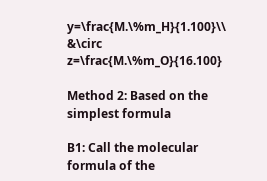y=\frac{M.\%m_H}{1.100}\\
&\circ z=\frac{M.\%m_O}{16.100}

Method 2: Based on the simplest formula

B1: Call the molecular formula of the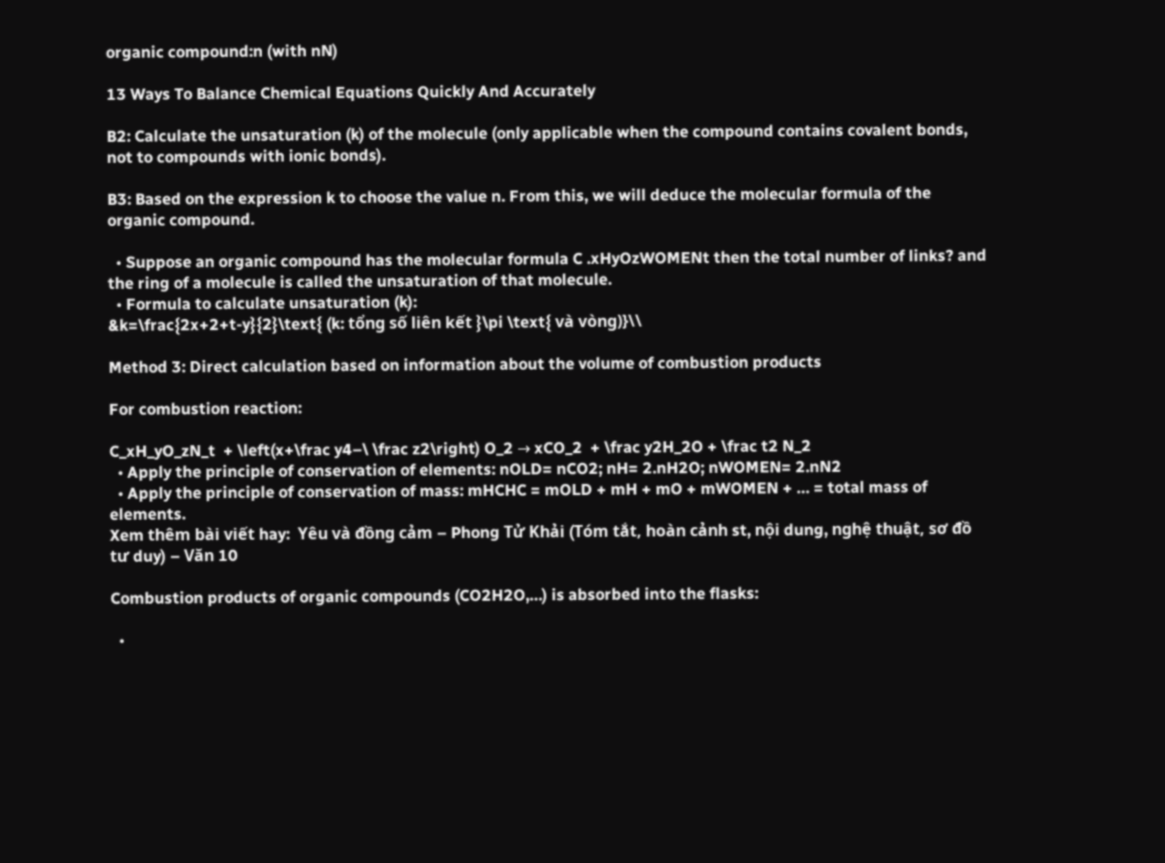organic compound:n (with nN)

13 Ways To Balance Chemical Equations Quickly And Accurately

B2: Calculate the unsaturation (k) of the molecule (only applicable when the compound contains covalent bonds, not to compounds with ionic bonds).

B3: Based on the expression k to choose the value n. From this, we will deduce the molecular formula of the organic compound.

  • Suppose an organic compound has the molecular formula C .xHyOzWOMENt then the total number of links? and the ring of a molecule is called the unsaturation of that molecule.
  • Formula to calculate unsaturation (k):
&k=\frac{2x+2+t-y}{2}\text{ (k: tổng số liên kết }\pi \text{ và vòng)}\\

Method 3: Direct calculation based on information about the volume of combustion products

For combustion reaction:

C_xH_yO_zN_t  + \left(x+\frac y4–\ \frac z2\right) O_2 → xCO_2  + \frac y2H_2O + \frac t2 N_2
  • Apply the principle of conservation of elements: nOLD= nCO2; nH= 2.nH2O; nWOMEN= 2.nN2
  • Apply the principle of conservation of mass: mHCHC = mOLD + mH + mO + mWOMEN + … = total mass of elements.
Xem thêm bài viết hay:  Yêu và đồng cảm – Phong Tử Khải (Tóm tắt, hoàn cảnh st, nội dung, nghệ thuật, sơ đồ tư duy) – Văn 10

Combustion products of organic compounds (CO2H2O,…) is absorbed into the flasks:

  •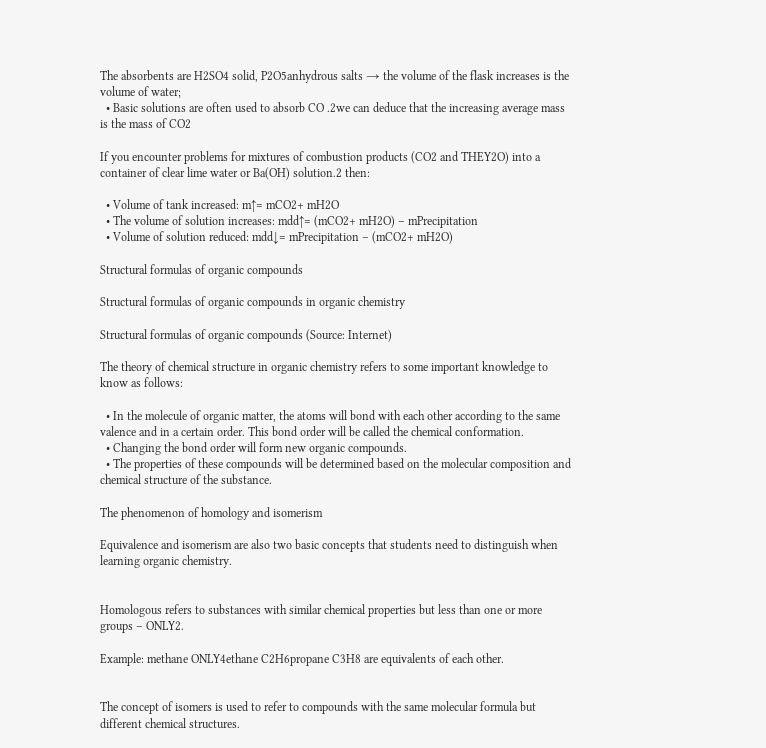The absorbents are H2SO4 solid, P2O5anhydrous salts → the volume of the flask increases is the volume of water;
  • Basic solutions are often used to absorb CO .2we can deduce that the increasing average mass is the mass of CO2

If you encounter problems for mixtures of combustion products (CO2 and THEY2O) into a container of clear lime water or Ba(OH) solution.2 then:

  • Volume of tank increased: m↑= mCO2+ mH2O
  • The volume of solution increases: mdd↑= (mCO2+ mH2O) – mPrecipitation
  • Volume of solution reduced: mdd↓= mPrecipitation – (mCO2+ mH2O)

Structural formulas of organic compounds

Structural formulas of organic compounds in organic chemistry

Structural formulas of organic compounds (Source: Internet)

The theory of chemical structure in organic chemistry refers to some important knowledge to know as follows:

  • In the molecule of organic matter, the atoms will bond with each other according to the same valence and in a certain order. This bond order will be called the chemical conformation.
  • Changing the bond order will form new organic compounds.
  • The properties of these compounds will be determined based on the molecular composition and chemical structure of the substance.

The phenomenon of homology and isomerism

Equivalence and isomerism are also two basic concepts that students need to distinguish when learning organic chemistry.


Homologous refers to substances with similar chemical properties but less than one or more groups – ONLY2.

Example: methane ONLY4ethane C2H6propane C3H8 are equivalents of each other.


The concept of isomers is used to refer to compounds with the same molecular formula but different chemical structures.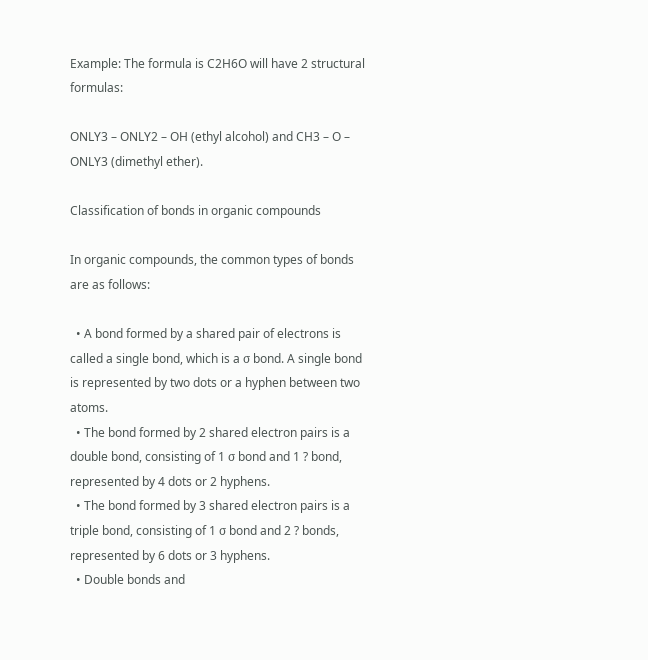Example: The formula is C2H6O will have 2 structural formulas:

ONLY3 – ONLY2 – OH (ethyl alcohol) and CH3 – O – ONLY3 (dimethyl ether).

Classification of bonds in organic compounds

In organic compounds, the common types of bonds are as follows:

  • A bond formed by a shared pair of electrons is called a single bond, which is a σ bond. A single bond is represented by two dots or a hyphen between two atoms.
  • The bond formed by 2 shared electron pairs is a double bond, consisting of 1 σ bond and 1 ? bond, represented by 4 dots or 2 hyphens.
  • The bond formed by 3 shared electron pairs is a triple bond, consisting of 1 σ bond and 2 ? bonds, represented by 6 dots or 3 hyphens.
  • Double bonds and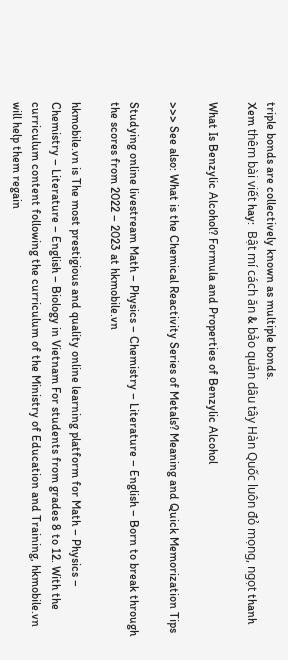triple bonds are collectively known as multiple bonds.
Xem thêm bài viết hay:  Bật mí cách ăn & bảo quản dâu tây Hàn Quốc luôn đỏ mọng, ngọt thanh

What Is Benzylic Alcohol? Formula and Properties of Benzylic Alcohol

>>> See also: What is the Chemical Reactivity Series of Metals? Meaning and Quick Memorization Tips

Studying online livestream Math – Physics – Chemistry – Literature – English – Born to break through the scores from 2022 – 2023 at hkmobile.vn

hkmobile.vn is The most prestigious and quality online learning platform for Math – Physics – Chemistry – Literature – English – Biology in Vietnam For students from grades 8 to 12. With the curriculum content following the curriculum of the Ministry of Education and Training, hkmobile.vn will help them regain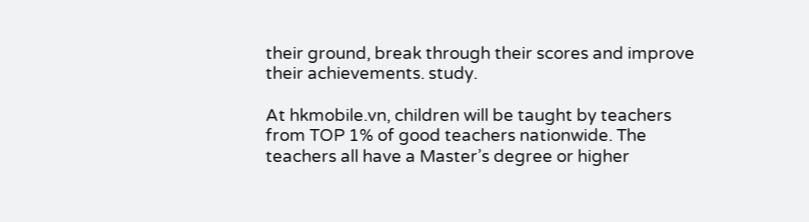their ground, break through their scores and improve their achievements. study.

At hkmobile.vn, children will be taught by teachers from TOP 1% of good teachers nationwide. The teachers all have a Master’s degree or higher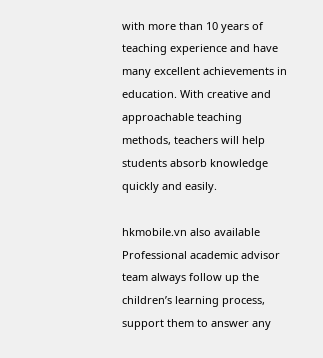with more than 10 years of teaching experience and have many excellent achievements in education. With creative and approachable teaching methods, teachers will help students absorb knowledge quickly and easily.

hkmobile.vn also available Professional academic advisor team always follow up the children’s learning process, support them to answer any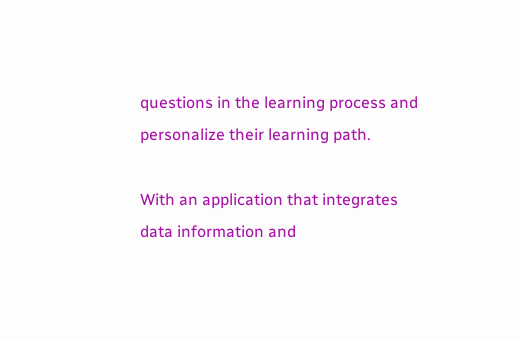questions in the learning process and personalize their learning path.

With an application that integrates data information and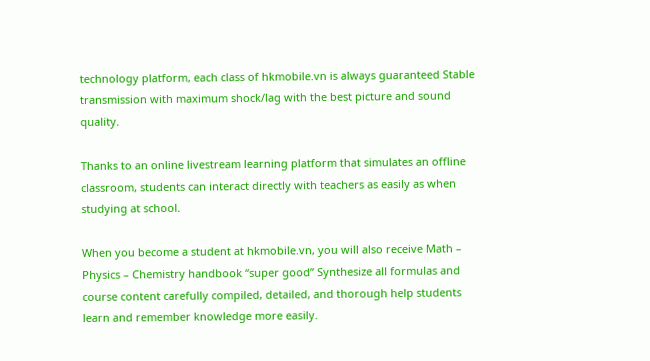technology platform, each class of hkmobile.vn is always guaranteed Stable transmission with maximum shock/lag with the best picture and sound quality.

Thanks to an online livestream learning platform that simulates an offline classroom, students can interact directly with teachers as easily as when studying at school.

When you become a student at hkmobile.vn, you will also receive Math – Physics – Chemistry handbook “super good” Synthesize all formulas and course content carefully compiled, detailed, and thorough help students learn and remember knowledge more easily.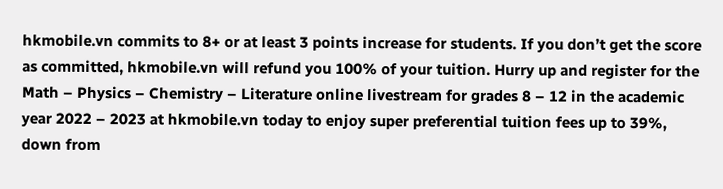hkmobile.vn commits to 8+ or at least 3 points increase for students. If you don’t get the score as committed, hkmobile.vn will refund you 100% of your tuition. Hurry up and register for the Math – Physics – Chemistry – Literature online livestream for grades 8 – 12 in the academic year 2022 – 2023 at hkmobile.vn today to enjoy super preferential tuition fees up to 39%, down from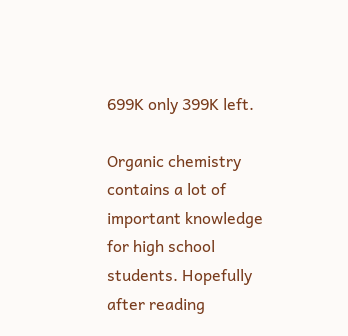699K only 399K left.

Organic chemistry contains a lot of important knowledge for high school students. Hopefully after reading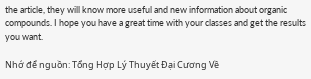the article, they will know more useful and new information about organic compounds. I hope you have a great time with your classes and get the results you want.

Nhớ để nguồn: Tổng Hợp Lý Thuyết Đại Cương Về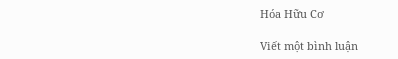Hóa Hữu Cơ

Viết một bình luận